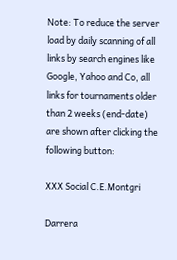Note: To reduce the server load by daily scanning of all links by search engines like Google, Yahoo and Co, all links for tournaments older than 2 weeks (end-date) are shown after clicking the following button:

XXX Social C.E.Montgri

Darrera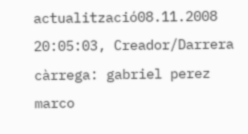actualització08.11.2008 20:05:03, Creador/Darrera càrrega: gabriel perez marco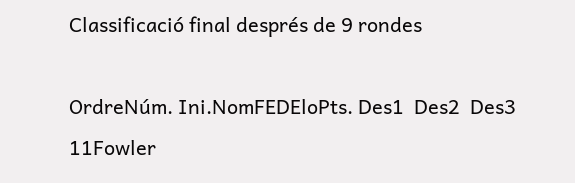Classificació final després de 9 rondes

OrdreNúm. Ini.NomFEDEloPts. Des1  Des2  Des3
11Fowler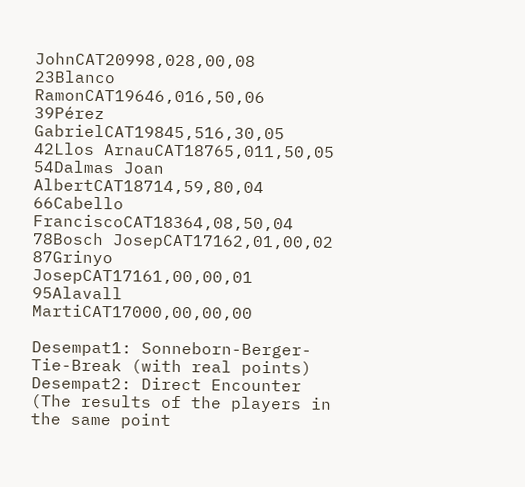JohnCAT20998,028,00,08
23Blanco RamonCAT19646,016,50,06
39Pérez GabrielCAT19845,516,30,05
42Llos ArnauCAT18765,011,50,05
54Dalmas Joan AlbertCAT18714,59,80,04
66Cabello FranciscoCAT18364,08,50,04
78Bosch JosepCAT17162,01,00,02
87Grinyo JosepCAT17161,00,00,01
95Alavall MartiCAT17000,00,00,00

Desempat1: Sonneborn-Berger-Tie-Break (with real points)
Desempat2: Direct Encounter (The results of the players in the same point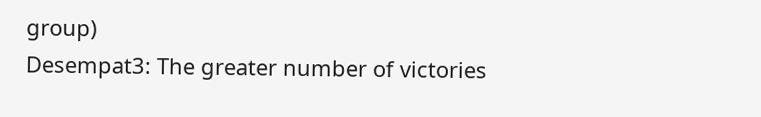group)
Desempat3: The greater number of victories